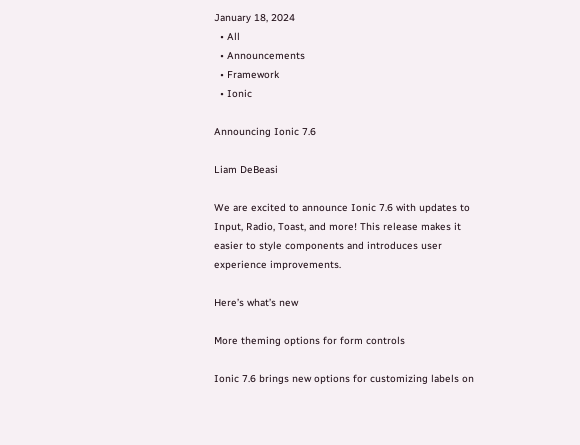January 18, 2024
  • All
  • Announcements
  • Framework
  • Ionic

Announcing Ionic 7.6

Liam DeBeasi

We are excited to announce Ionic 7.6 with updates to Input, Radio, Toast, and more! This release makes it easier to style components and introduces user experience improvements.

Here’s what’s new

More theming options for form controls

Ionic 7.6 brings new options for customizing labels on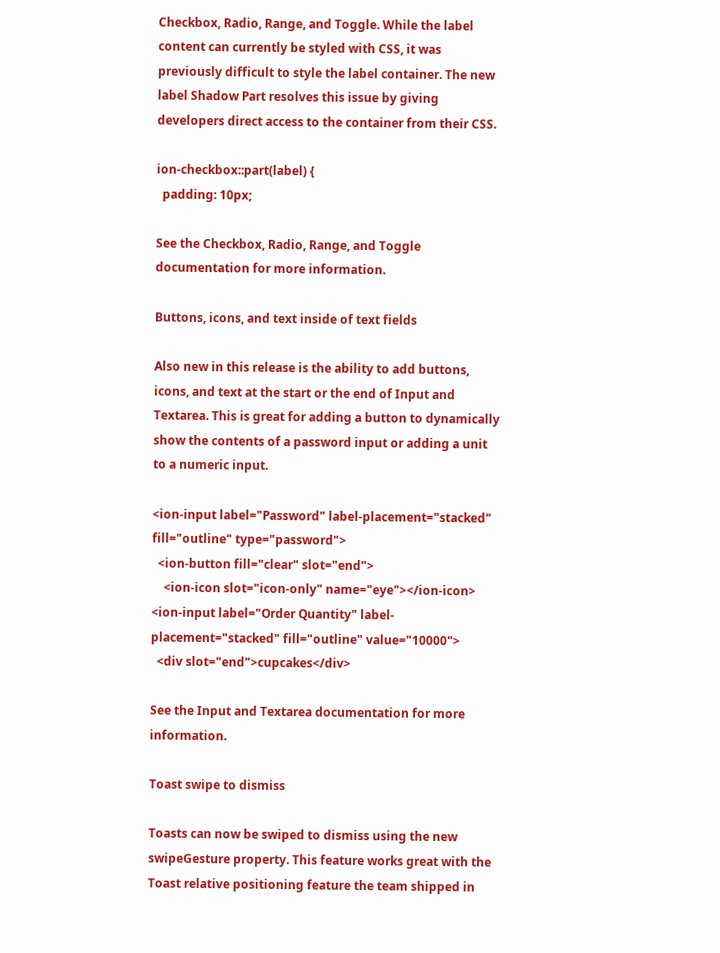Checkbox, Radio, Range, and Toggle. While the label content can currently be styled with CSS, it was previously difficult to style the label container. The new label Shadow Part resolves this issue by giving developers direct access to the container from their CSS.

ion-checkbox::part(label) {
  padding: 10px;

See the Checkbox, Radio, Range, and Toggle documentation for more information.

Buttons, icons, and text inside of text fields

Also new in this release is the ability to add buttons, icons, and text at the start or the end of Input and Textarea. This is great for adding a button to dynamically show the contents of a password input or adding a unit to a numeric input.

<ion-input label="Password" label-placement="stacked" fill="outline" type="password">
  <ion-button fill="clear" slot="end">
    <ion-icon slot="icon-only" name="eye"></ion-icon>
<ion-input label="Order Quantity" label-placement="stacked" fill="outline" value="10000">
  <div slot="end">cupcakes</div>

See the Input and Textarea documentation for more information.

Toast swipe to dismiss

Toasts can now be swiped to dismiss using the new swipeGesture property. This feature works great with the Toast relative positioning feature the team shipped in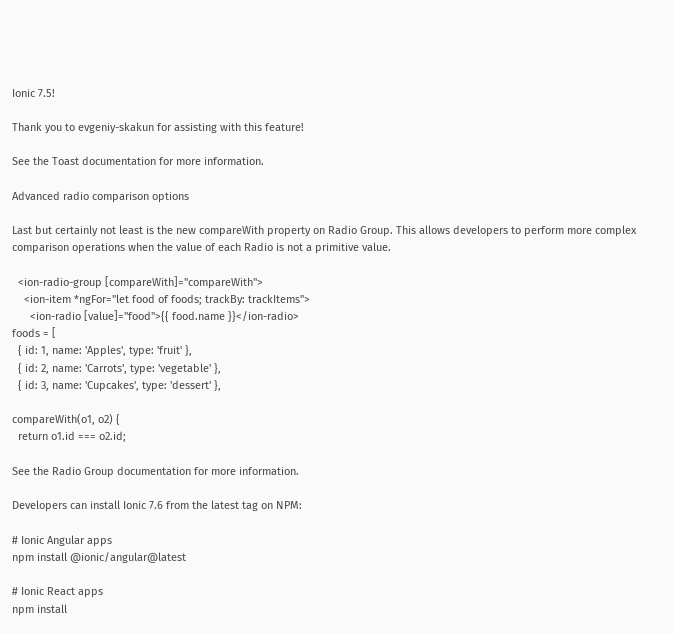Ionic 7.5!

Thank you to evgeniy-skakun for assisting with this feature!

See the Toast documentation for more information.

Advanced radio comparison options

Last but certainly not least is the new compareWith property on Radio Group. This allows developers to perform more complex comparison operations when the value of each Radio is not a primitive value.

  <ion-radio-group [compareWith]="compareWith">
    <ion-item *ngFor="let food of foods; trackBy: trackItems">
      <ion-radio [value]="food">{{ food.name }}</ion-radio>
foods = [
  { id: 1, name: 'Apples', type: 'fruit' },
  { id: 2, name: 'Carrots', type: 'vegetable' },
  { id: 3, name: 'Cupcakes', type: 'dessert' },

compareWith(o1, o2) {
  return o1.id === o2.id;

See the Radio Group documentation for more information.

Developers can install Ionic 7.6 from the latest tag on NPM:

# Ionic Angular apps
npm install @ionic/angular@latest

# Ionic React apps
npm install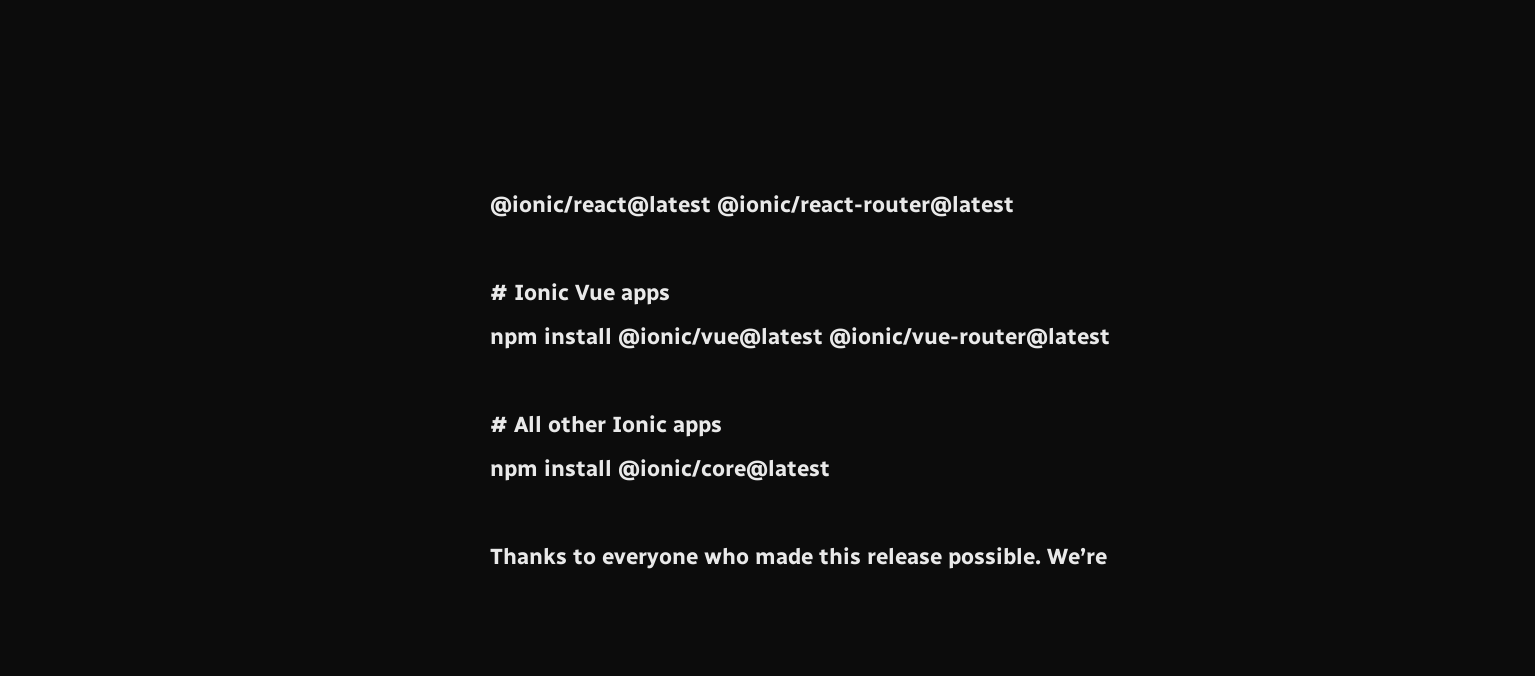@ionic/react@latest @ionic/react-router@latest

# Ionic Vue apps
npm install @ionic/vue@latest @ionic/vue-router@latest

# All other Ionic apps
npm install @ionic/core@latest

Thanks to everyone who made this release possible. We’re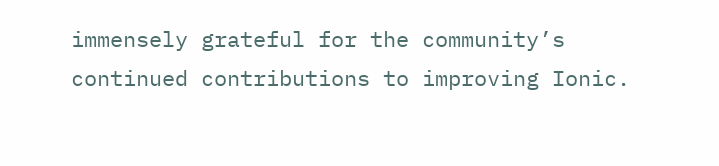immensely grateful for the community’s continued contributions to improving Ionic.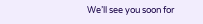We’ll see you soon for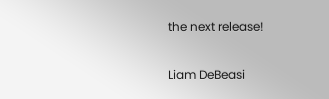the next release!

Liam DeBeasi